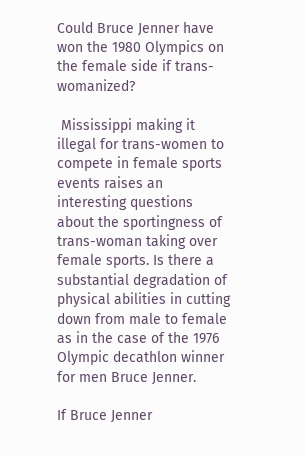Could Bruce Jenner have won the 1980 Olympics on the female side if trans-womanized?

 Mississippi making it illegal for trans-women to compete in female sports events raises an interesting questions about the sportingness of trans-woman taking over female sports. Is there a substantial degradation of physical abilities in cutting down from male to female as in the case of the 1976 Olympic decathlon winner for men Bruce Jenner.

If Bruce Jenner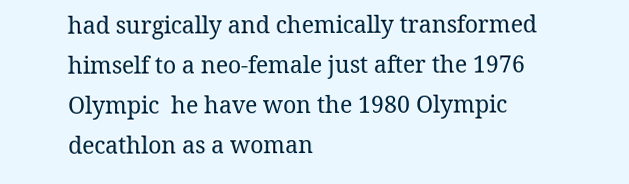had surgically and chemically transformed himself to a neo-female just after the 1976 Olympic  he have won the 1980 Olympic decathlon as a woman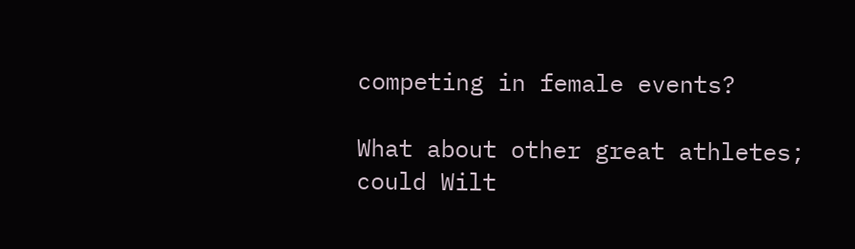competing in female events?

What about other great athletes; could Wilt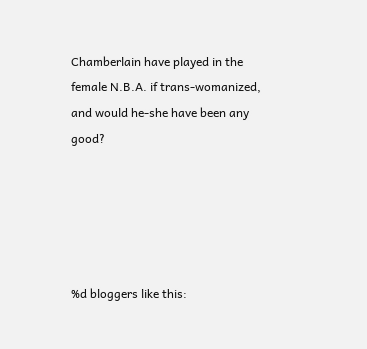Chamberlain have played in the female N.B.A. if trans-womanized, and would he-she have been any good?





%d bloggers like this: